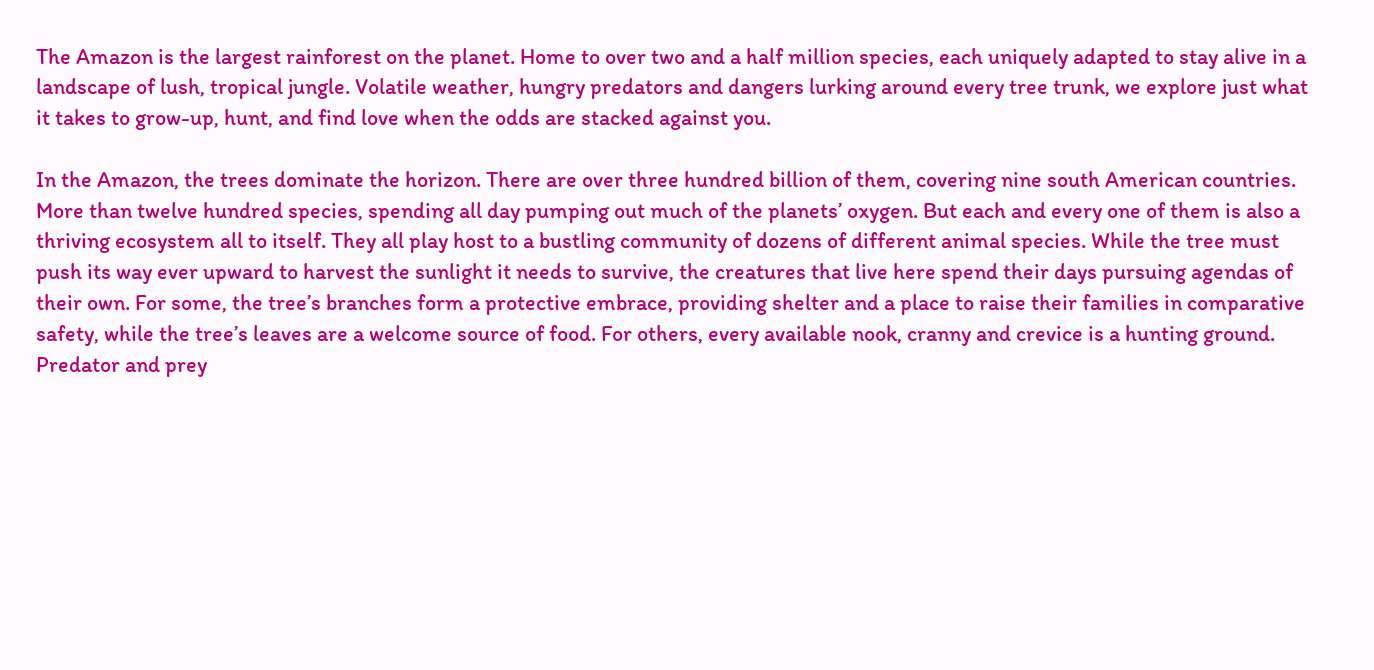The Amazon is the largest rainforest on the planet. Home to over two and a half million species, each uniquely adapted to stay alive in a landscape of lush, tropical jungle. Volatile weather, hungry predators and dangers lurking around every tree trunk, we explore just what it takes to grow-up, hunt, and find love when the odds are stacked against you.

In the Amazon, the trees dominate the horizon. There are over three hundred billion of them, covering nine south American countries. More than twelve hundred species, spending all day pumping out much of the planets’ oxygen. But each and every one of them is also a thriving ecosystem all to itself. They all play host to a bustling community of dozens of different animal species. While the tree must push its way ever upward to harvest the sunlight it needs to survive, the creatures that live here spend their days pursuing agendas of their own. For some, the tree’s branches form a protective embrace, providing shelter and a place to raise their families in comparative safety, while the tree’s leaves are a welcome source of food. For others, every available nook, cranny and crevice is a hunting ground. Predator and prey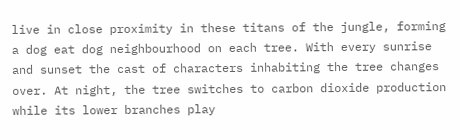live in close proximity in these titans of the jungle, forming a dog eat dog neighbourhood on each tree. With every sunrise and sunset the cast of characters inhabiting the tree changes over. At night, the tree switches to carbon dioxide production while its lower branches play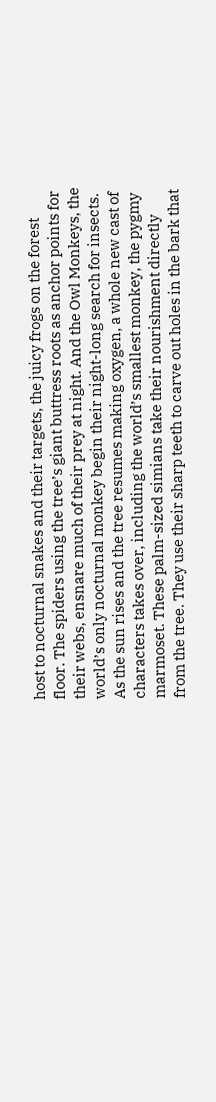host to nocturnal snakes and their targets, the juicy frogs on the forest floor. The spiders using the tree’s giant buttress roots as anchor points for their webs, ensnare much of their prey at night. And the Owl Monkeys, the world’s only nocturnal monkey begin their night-long search for insects. As the sun rises and the tree resumes making oxygen, a whole new cast of characters takes over, including the world’s smallest monkey, the pygmy marmoset. These palm-sized simians take their nourishment directly from the tree. They use their sharp teeth to carve out holes in the bark that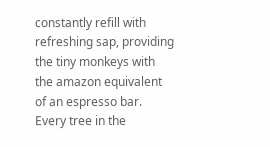constantly refill with refreshing sap, providing the tiny monkeys with the amazon equivalent of an espresso bar. Every tree in the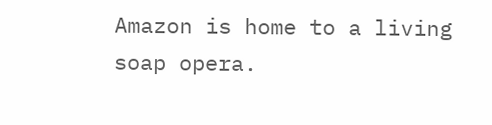Amazon is home to a living soap opera.